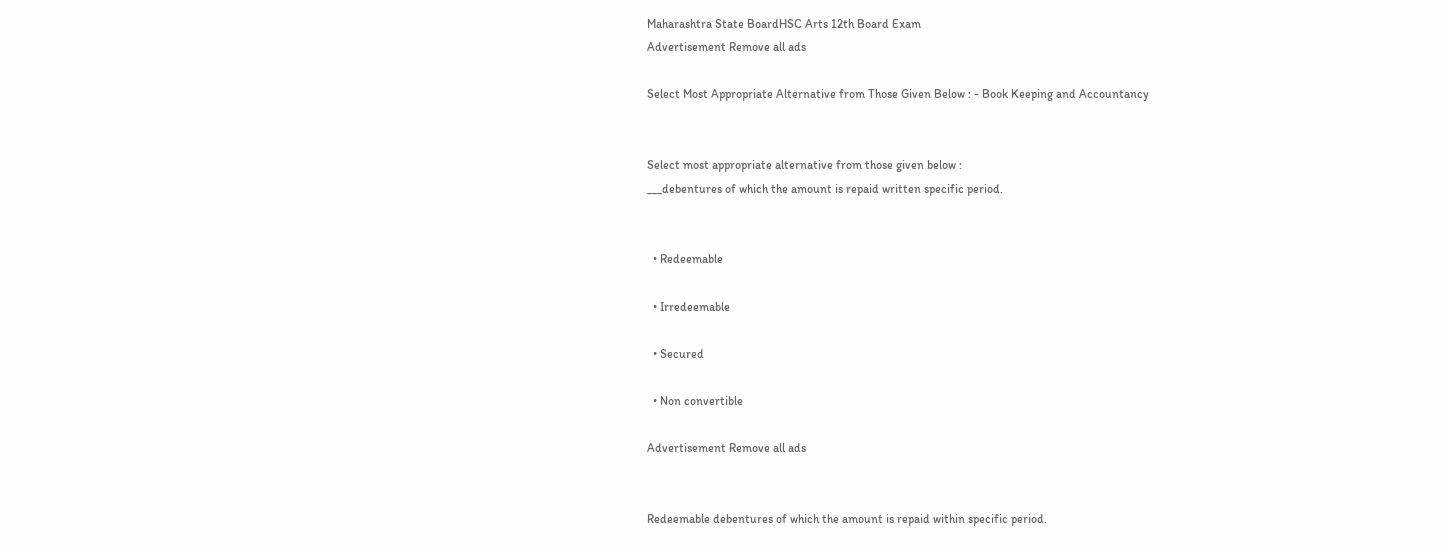Maharashtra State BoardHSC Arts 12th Board Exam
Advertisement Remove all ads

Select Most Appropriate Alternative from Those Given Below : - Book Keeping and Accountancy


Select most appropriate alternative from those given below :
___debentures of which the amount is repaid written specific period.


  • Redeemable

  • Irredeemable

  • Secured

  • Non convertible

Advertisement Remove all ads


Redeemable debentures of which the amount is repaid within specific period.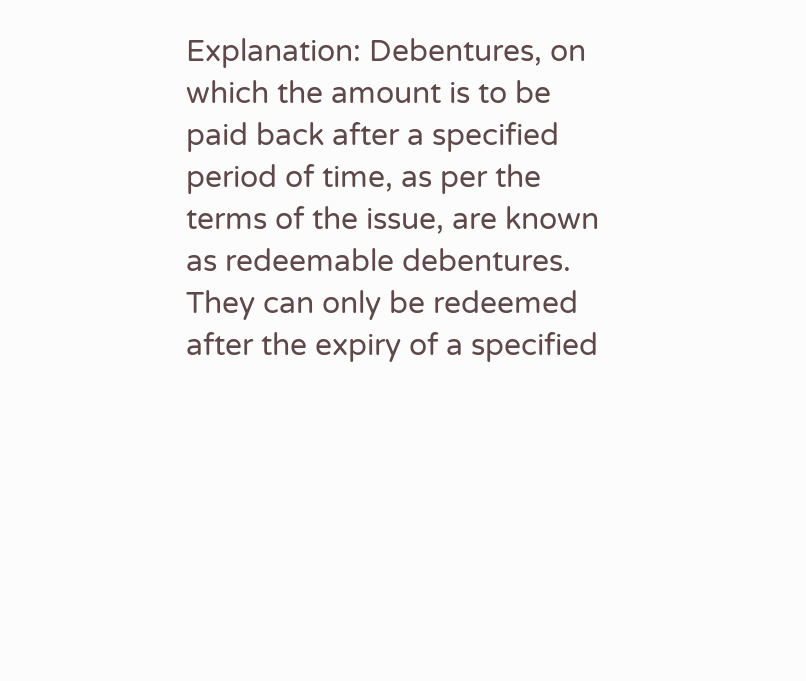Explanation: Debentures, on which the amount is to be paid back after a specified period of time, as per the terms of the issue, are known as redeemable debentures. They can only be redeemed after the expiry of a specified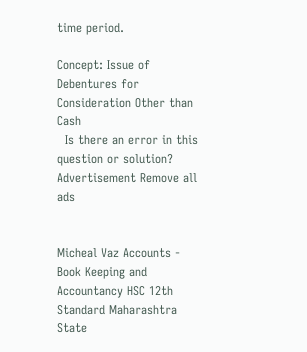time period.

Concept: Issue of Debentures for Consideration Other than Cash
  Is there an error in this question or solution?
Advertisement Remove all ads


Micheal Vaz Accounts - Book Keeping and Accountancy HSC 12th Standard Maharashtra State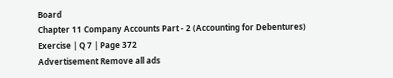Board
Chapter 11 Company Accounts Part - 2 (Accounting for Debentures)
Exercise | Q 7 | Page 372
Advertisement Remove all ads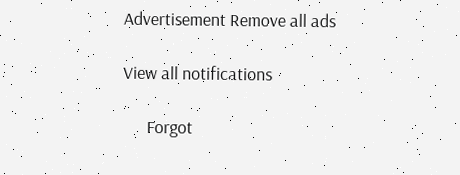Advertisement Remove all ads

View all notifications

      Forgot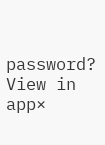password?
View in app×